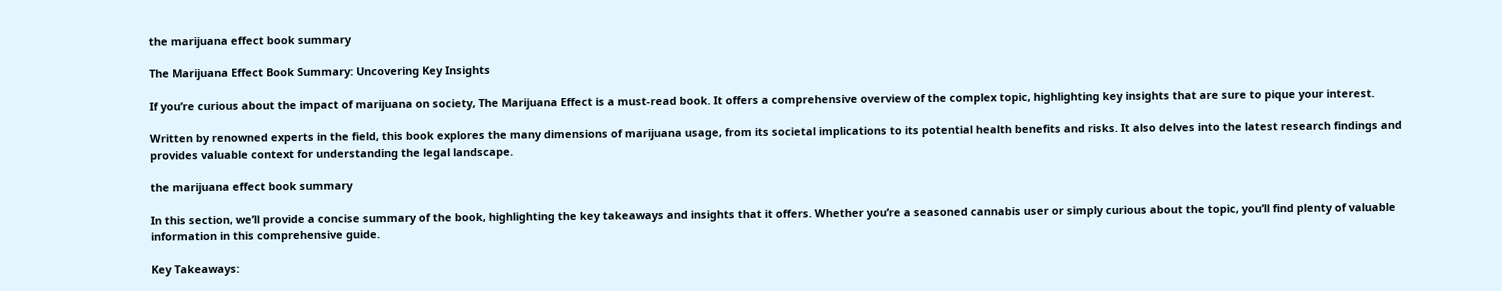the marijuana effect book summary

The Marijuana Effect Book Summary: Uncovering Key Insights

If you’re curious about the impact of marijuana on society, The Marijuana Effect is a must-read book. It offers a comprehensive overview of the complex topic, highlighting key insights that are sure to pique your interest.

Written by renowned experts in the field, this book explores the many dimensions of marijuana usage, from its societal implications to its potential health benefits and risks. It also delves into the latest research findings and provides valuable context for understanding the legal landscape.

the marijuana effect book summary

In this section, we’ll provide a concise summary of the book, highlighting the key takeaways and insights that it offers. Whether you’re a seasoned cannabis user or simply curious about the topic, you’ll find plenty of valuable information in this comprehensive guide.

Key Takeaways: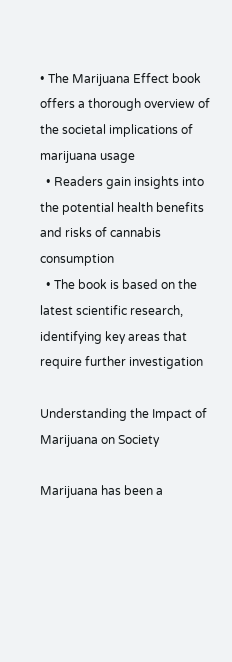• The Marijuana Effect book offers a thorough overview of the societal implications of marijuana usage
  • Readers gain insights into the potential health benefits and risks of cannabis consumption
  • The book is based on the latest scientific research, identifying key areas that require further investigation

Understanding the Impact of Marijuana on Society

Marijuana has been a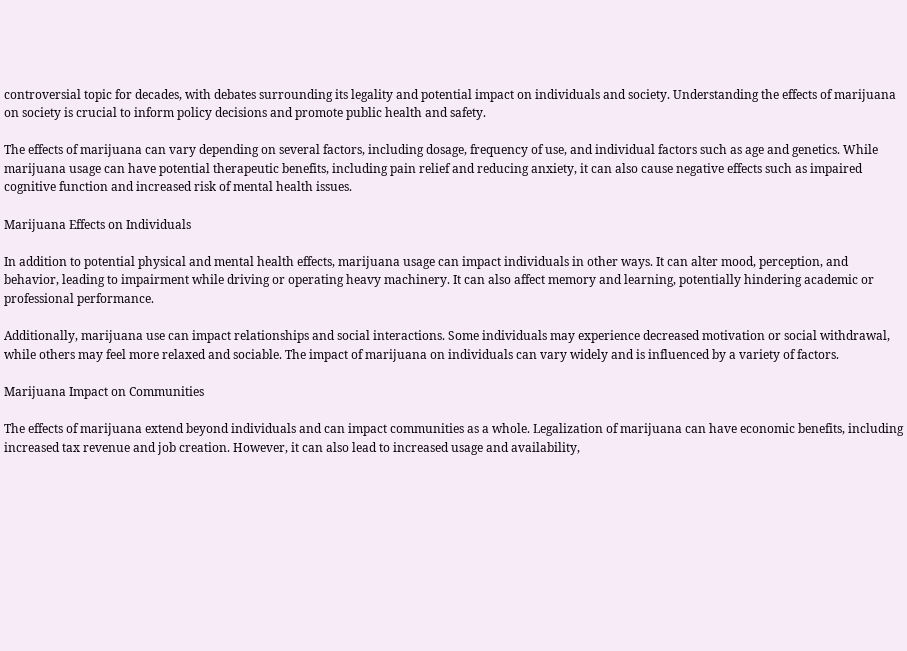controversial topic for decades, with debates surrounding its legality and potential impact on individuals and society. Understanding the effects of marijuana on society is crucial to inform policy decisions and promote public health and safety.

The effects of marijuana can vary depending on several factors, including dosage, frequency of use, and individual factors such as age and genetics. While marijuana usage can have potential therapeutic benefits, including pain relief and reducing anxiety, it can also cause negative effects such as impaired cognitive function and increased risk of mental health issues.

Marijuana Effects on Individuals

In addition to potential physical and mental health effects, marijuana usage can impact individuals in other ways. It can alter mood, perception, and behavior, leading to impairment while driving or operating heavy machinery. It can also affect memory and learning, potentially hindering academic or professional performance.

Additionally, marijuana use can impact relationships and social interactions. Some individuals may experience decreased motivation or social withdrawal, while others may feel more relaxed and sociable. The impact of marijuana on individuals can vary widely and is influenced by a variety of factors.

Marijuana Impact on Communities

The effects of marijuana extend beyond individuals and can impact communities as a whole. Legalization of marijuana can have economic benefits, including increased tax revenue and job creation. However, it can also lead to increased usage and availability,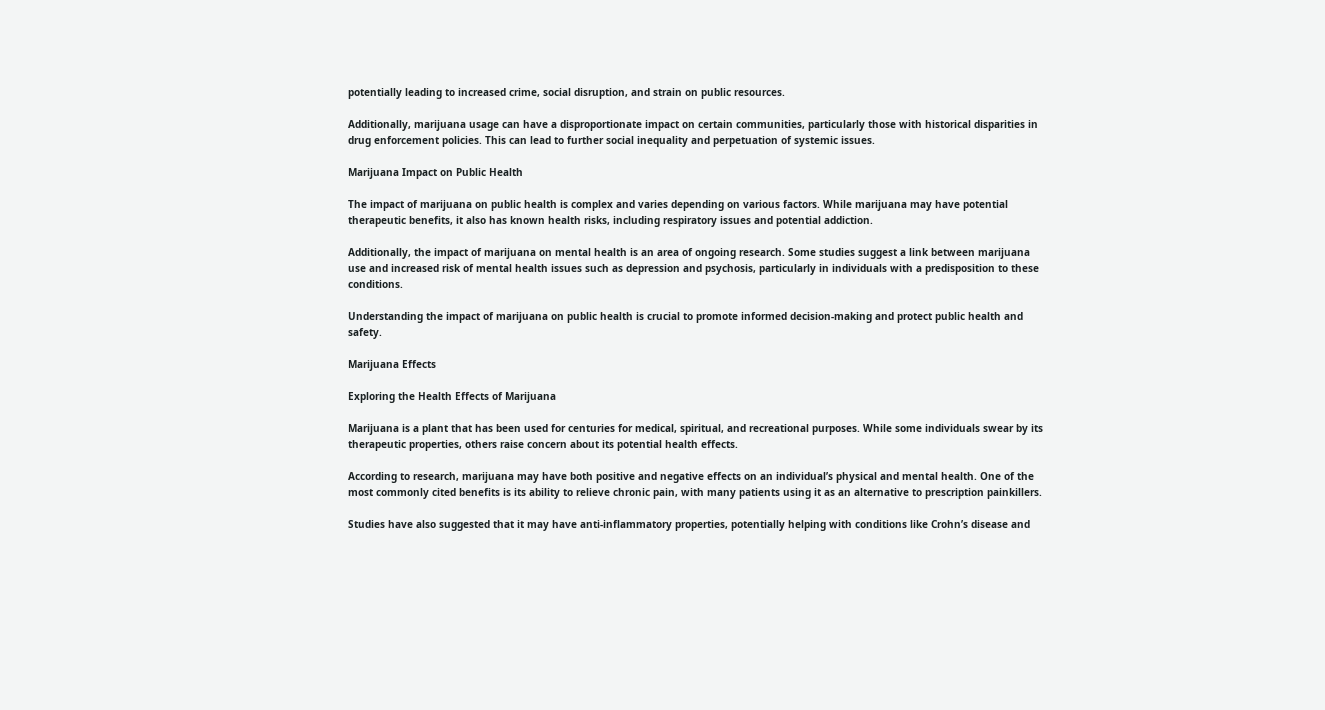potentially leading to increased crime, social disruption, and strain on public resources.

Additionally, marijuana usage can have a disproportionate impact on certain communities, particularly those with historical disparities in drug enforcement policies. This can lead to further social inequality and perpetuation of systemic issues.

Marijuana Impact on Public Health

The impact of marijuana on public health is complex and varies depending on various factors. While marijuana may have potential therapeutic benefits, it also has known health risks, including respiratory issues and potential addiction.

Additionally, the impact of marijuana on mental health is an area of ongoing research. Some studies suggest a link between marijuana use and increased risk of mental health issues such as depression and psychosis, particularly in individuals with a predisposition to these conditions.

Understanding the impact of marijuana on public health is crucial to promote informed decision-making and protect public health and safety.

Marijuana Effects

Exploring the Health Effects of Marijuana

Marijuana is a plant that has been used for centuries for medical, spiritual, and recreational purposes. While some individuals swear by its therapeutic properties, others raise concern about its potential health effects.

According to research, marijuana may have both positive and negative effects on an individual’s physical and mental health. One of the most commonly cited benefits is its ability to relieve chronic pain, with many patients using it as an alternative to prescription painkillers.

Studies have also suggested that it may have anti-inflammatory properties, potentially helping with conditions like Crohn’s disease and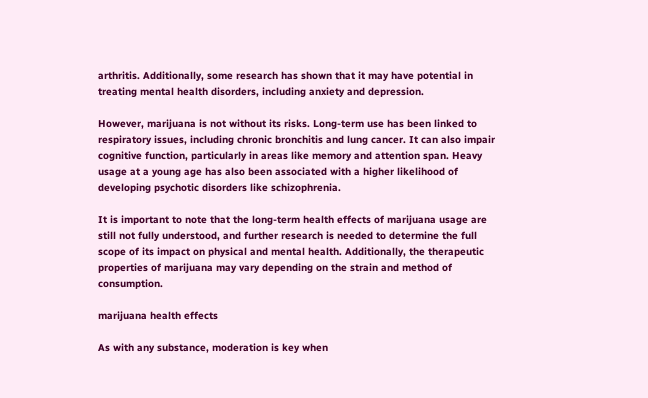arthritis. Additionally, some research has shown that it may have potential in treating mental health disorders, including anxiety and depression.

However, marijuana is not without its risks. Long-term use has been linked to respiratory issues, including chronic bronchitis and lung cancer. It can also impair cognitive function, particularly in areas like memory and attention span. Heavy usage at a young age has also been associated with a higher likelihood of developing psychotic disorders like schizophrenia.

It is important to note that the long-term health effects of marijuana usage are still not fully understood, and further research is needed to determine the full scope of its impact on physical and mental health. Additionally, the therapeutic properties of marijuana may vary depending on the strain and method of consumption.

marijuana health effects

As with any substance, moderation is key when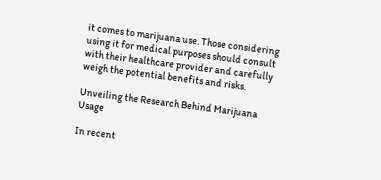it comes to marijuana use. Those considering using it for medical purposes should consult with their healthcare provider and carefully weigh the potential benefits and risks.

Unveiling the Research Behind Marijuana Usage

In recent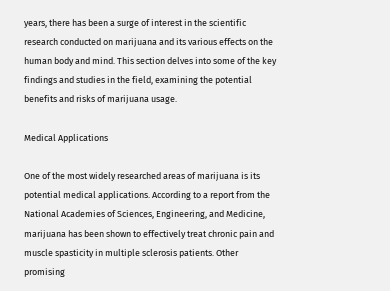years, there has been a surge of interest in the scientific research conducted on marijuana and its various effects on the human body and mind. This section delves into some of the key findings and studies in the field, examining the potential benefits and risks of marijuana usage.

Medical Applications

One of the most widely researched areas of marijuana is its potential medical applications. According to a report from the National Academies of Sciences, Engineering, and Medicine, marijuana has been shown to effectively treat chronic pain and muscle spasticity in multiple sclerosis patients. Other promising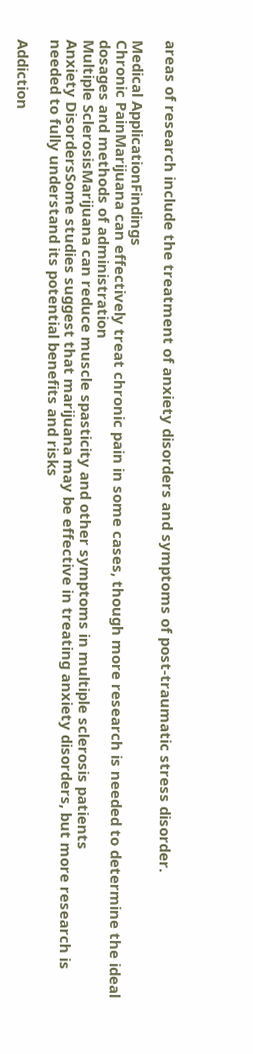areas of research include the treatment of anxiety disorders and symptoms of post-traumatic stress disorder.

Medical ApplicationFindings
Chronic PainMarijuana can effectively treat chronic pain in some cases, though more research is needed to determine the ideal dosages and methods of administration
Multiple SclerosisMarijuana can reduce muscle spasticity and other symptoms in multiple sclerosis patients
Anxiety DisordersSome studies suggest that marijuana may be effective in treating anxiety disorders, but more research is needed to fully understand its potential benefits and risks

Addiction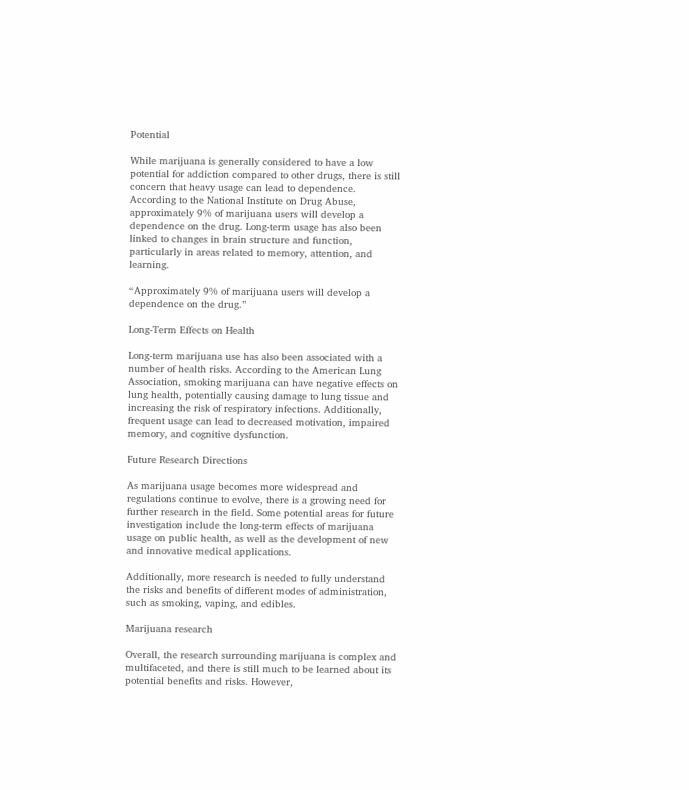Potential

While marijuana is generally considered to have a low potential for addiction compared to other drugs, there is still concern that heavy usage can lead to dependence. According to the National Institute on Drug Abuse, approximately 9% of marijuana users will develop a dependence on the drug. Long-term usage has also been linked to changes in brain structure and function, particularly in areas related to memory, attention, and learning.

“Approximately 9% of marijuana users will develop a dependence on the drug.”

Long-Term Effects on Health

Long-term marijuana use has also been associated with a number of health risks. According to the American Lung Association, smoking marijuana can have negative effects on lung health, potentially causing damage to lung tissue and increasing the risk of respiratory infections. Additionally, frequent usage can lead to decreased motivation, impaired memory, and cognitive dysfunction.

Future Research Directions

As marijuana usage becomes more widespread and regulations continue to evolve, there is a growing need for further research in the field. Some potential areas for future investigation include the long-term effects of marijuana usage on public health, as well as the development of new and innovative medical applications.

Additionally, more research is needed to fully understand the risks and benefits of different modes of administration, such as smoking, vaping, and edibles.

Marijuana research

Overall, the research surrounding marijuana is complex and multifaceted, and there is still much to be learned about its potential benefits and risks. However,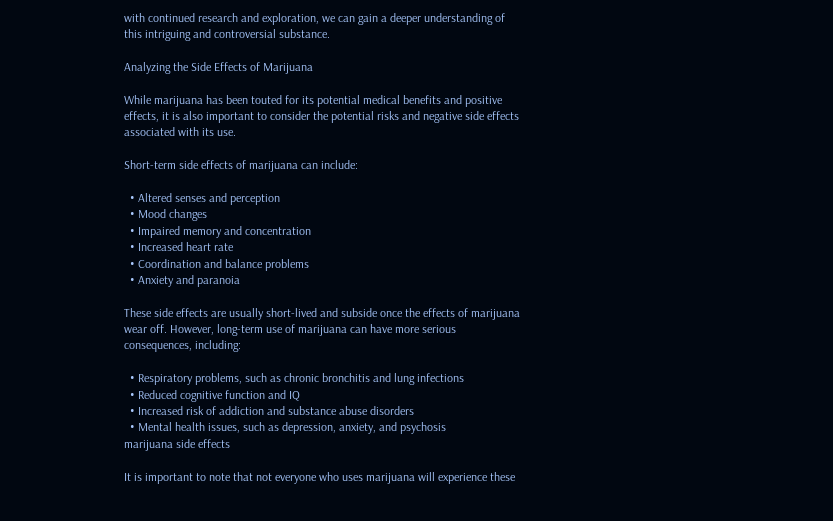with continued research and exploration, we can gain a deeper understanding of this intriguing and controversial substance.

Analyzing the Side Effects of Marijuana

While marijuana has been touted for its potential medical benefits and positive effects, it is also important to consider the potential risks and negative side effects associated with its use.

Short-term side effects of marijuana can include:

  • Altered senses and perception
  • Mood changes
  • Impaired memory and concentration
  • Increased heart rate
  • Coordination and balance problems
  • Anxiety and paranoia

These side effects are usually short-lived and subside once the effects of marijuana wear off. However, long-term use of marijuana can have more serious consequences, including:

  • Respiratory problems, such as chronic bronchitis and lung infections
  • Reduced cognitive function and IQ
  • Increased risk of addiction and substance abuse disorders
  • Mental health issues, such as depression, anxiety, and psychosis
marijuana side effects

It is important to note that not everyone who uses marijuana will experience these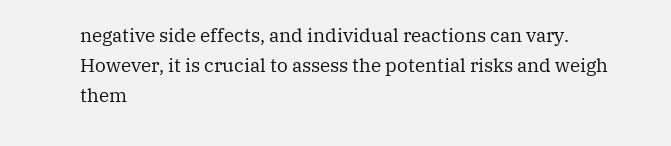negative side effects, and individual reactions can vary. However, it is crucial to assess the potential risks and weigh them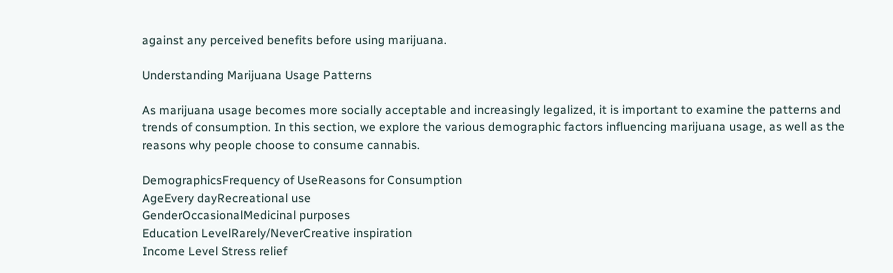against any perceived benefits before using marijuana.

Understanding Marijuana Usage Patterns

As marijuana usage becomes more socially acceptable and increasingly legalized, it is important to examine the patterns and trends of consumption. In this section, we explore the various demographic factors influencing marijuana usage, as well as the reasons why people choose to consume cannabis.

DemographicsFrequency of UseReasons for Consumption
AgeEvery dayRecreational use
GenderOccasionalMedicinal purposes
Education LevelRarely/NeverCreative inspiration
Income Level Stress relief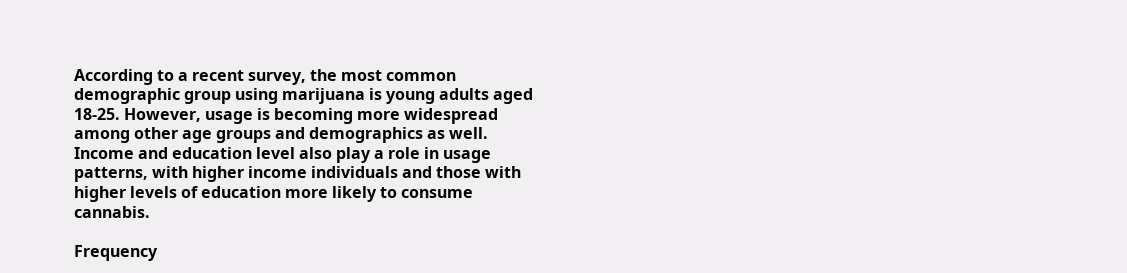According to a recent survey, the most common demographic group using marijuana is young adults aged 18-25. However, usage is becoming more widespread among other age groups and demographics as well. Income and education level also play a role in usage patterns, with higher income individuals and those with higher levels of education more likely to consume cannabis.

Frequency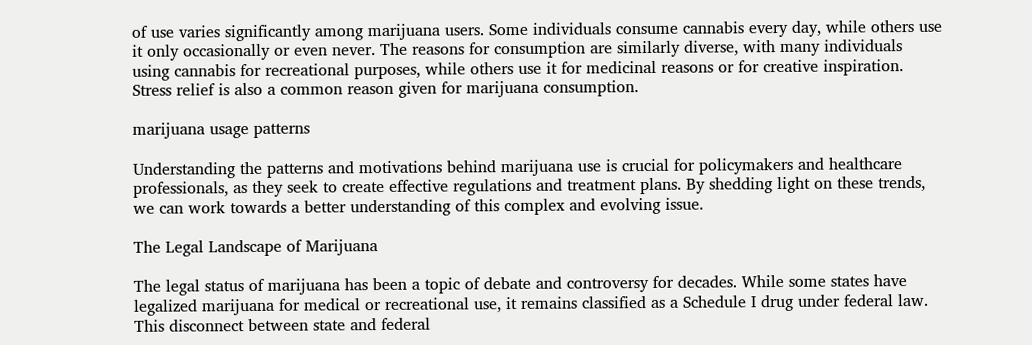of use varies significantly among marijuana users. Some individuals consume cannabis every day, while others use it only occasionally or even never. The reasons for consumption are similarly diverse, with many individuals using cannabis for recreational purposes, while others use it for medicinal reasons or for creative inspiration. Stress relief is also a common reason given for marijuana consumption.

marijuana usage patterns

Understanding the patterns and motivations behind marijuana use is crucial for policymakers and healthcare professionals, as they seek to create effective regulations and treatment plans. By shedding light on these trends, we can work towards a better understanding of this complex and evolving issue.

The Legal Landscape of Marijuana

The legal status of marijuana has been a topic of debate and controversy for decades. While some states have legalized marijuana for medical or recreational use, it remains classified as a Schedule I drug under federal law. This disconnect between state and federal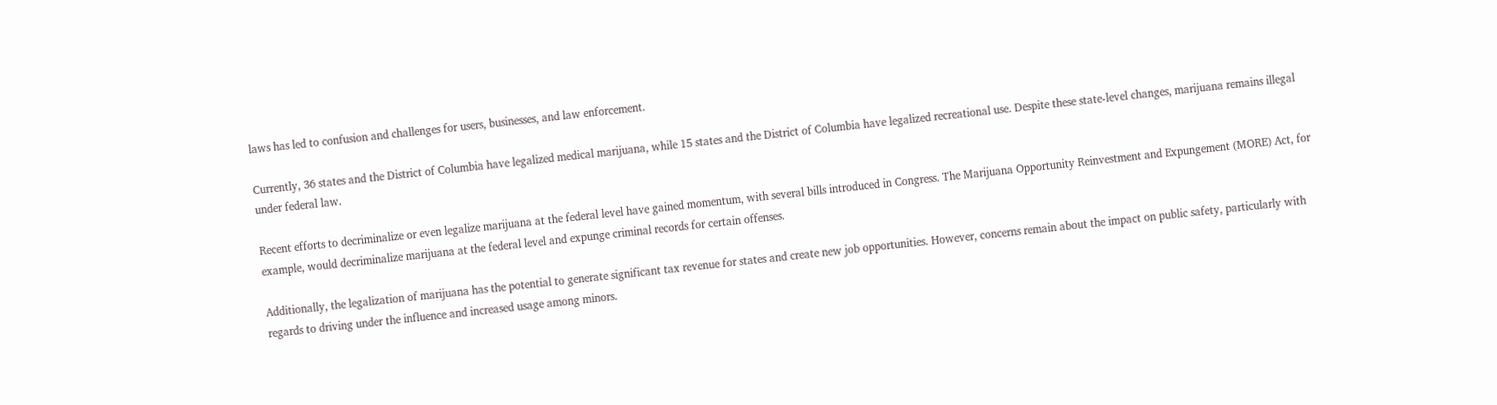laws has led to confusion and challenges for users, businesses, and law enforcement.

Currently, 36 states and the District of Columbia have legalized medical marijuana, while 15 states and the District of Columbia have legalized recreational use. Despite these state-level changes, marijuana remains illegal under federal law.

Recent efforts to decriminalize or even legalize marijuana at the federal level have gained momentum, with several bills introduced in Congress. The Marijuana Opportunity Reinvestment and Expungement (MORE) Act, for example, would decriminalize marijuana at the federal level and expunge criminal records for certain offenses.

Additionally, the legalization of marijuana has the potential to generate significant tax revenue for states and create new job opportunities. However, concerns remain about the impact on public safety, particularly with regards to driving under the influence and increased usage among minors.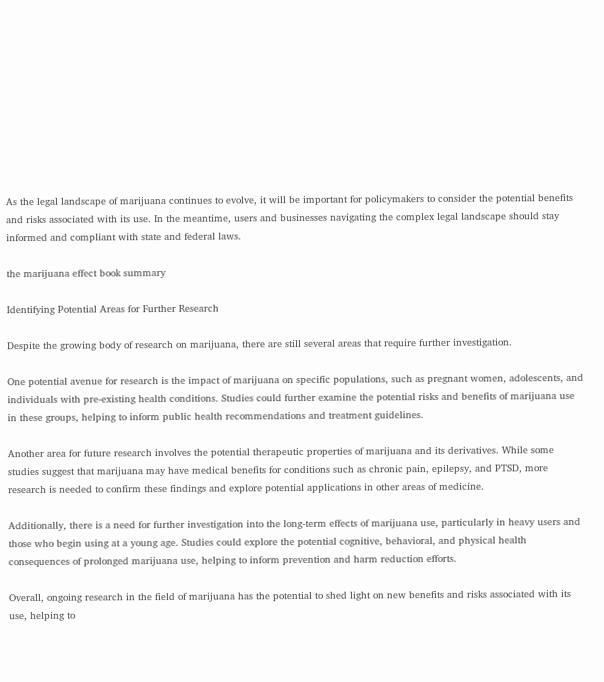As the legal landscape of marijuana continues to evolve, it will be important for policymakers to consider the potential benefits and risks associated with its use. In the meantime, users and businesses navigating the complex legal landscape should stay informed and compliant with state and federal laws.

the marijuana effect book summary

Identifying Potential Areas for Further Research

Despite the growing body of research on marijuana, there are still several areas that require further investigation.

One potential avenue for research is the impact of marijuana on specific populations, such as pregnant women, adolescents, and individuals with pre-existing health conditions. Studies could further examine the potential risks and benefits of marijuana use in these groups, helping to inform public health recommendations and treatment guidelines.

Another area for future research involves the potential therapeutic properties of marijuana and its derivatives. While some studies suggest that marijuana may have medical benefits for conditions such as chronic pain, epilepsy, and PTSD, more research is needed to confirm these findings and explore potential applications in other areas of medicine.

Additionally, there is a need for further investigation into the long-term effects of marijuana use, particularly in heavy users and those who begin using at a young age. Studies could explore the potential cognitive, behavioral, and physical health consequences of prolonged marijuana use, helping to inform prevention and harm reduction efforts.

Overall, ongoing research in the field of marijuana has the potential to shed light on new benefits and risks associated with its use, helping to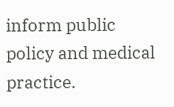inform public policy and medical practice.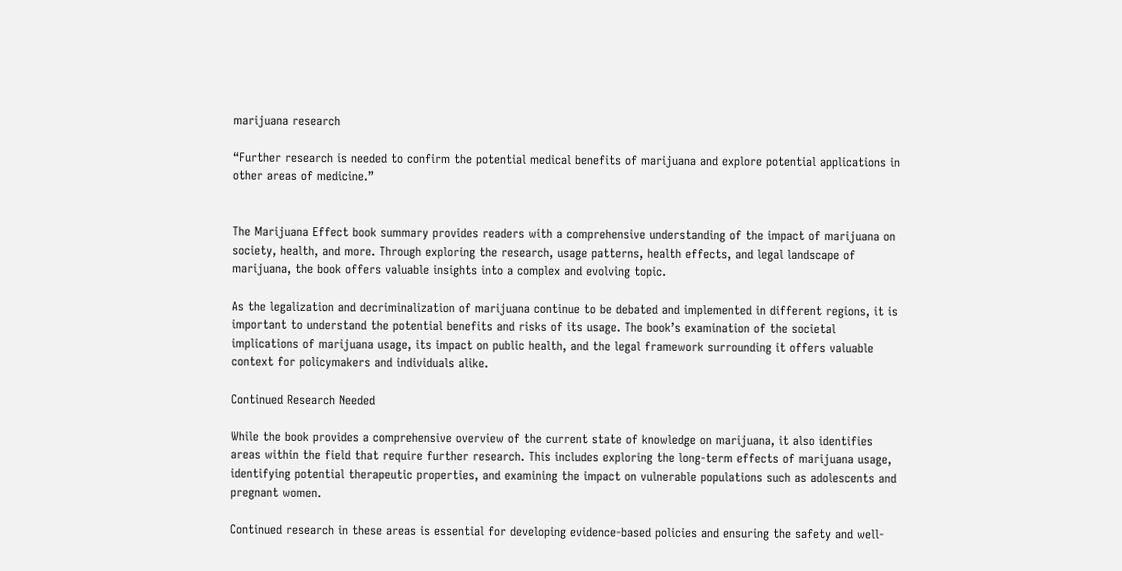marijuana research

“Further research is needed to confirm the potential medical benefits of marijuana and explore potential applications in other areas of medicine.”


The Marijuana Effect book summary provides readers with a comprehensive understanding of the impact of marijuana on society, health, and more. Through exploring the research, usage patterns, health effects, and legal landscape of marijuana, the book offers valuable insights into a complex and evolving topic.

As the legalization and decriminalization of marijuana continue to be debated and implemented in different regions, it is important to understand the potential benefits and risks of its usage. The book’s examination of the societal implications of marijuana usage, its impact on public health, and the legal framework surrounding it offers valuable context for policymakers and individuals alike.

Continued Research Needed

While the book provides a comprehensive overview of the current state of knowledge on marijuana, it also identifies areas within the field that require further research. This includes exploring the long-term effects of marijuana usage, identifying potential therapeutic properties, and examining the impact on vulnerable populations such as adolescents and pregnant women.

Continued research in these areas is essential for developing evidence-based policies and ensuring the safety and well-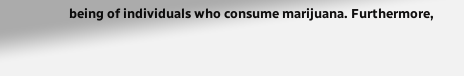being of individuals who consume marijuana. Furthermore,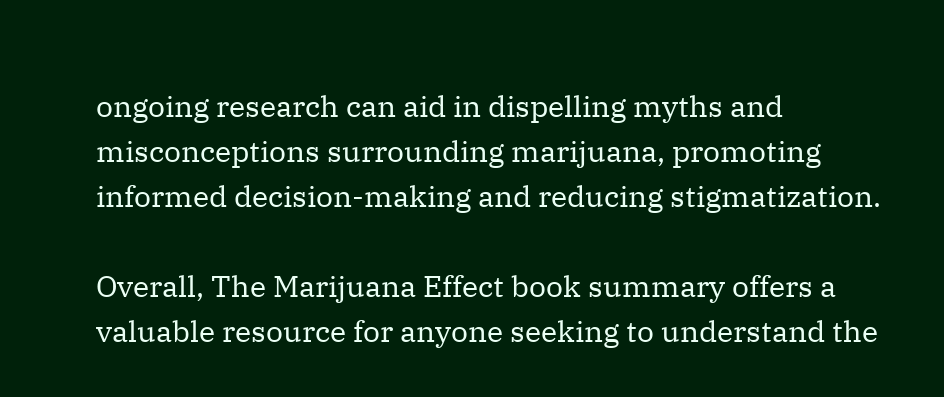ongoing research can aid in dispelling myths and misconceptions surrounding marijuana, promoting informed decision-making and reducing stigmatization.

Overall, The Marijuana Effect book summary offers a valuable resource for anyone seeking to understand the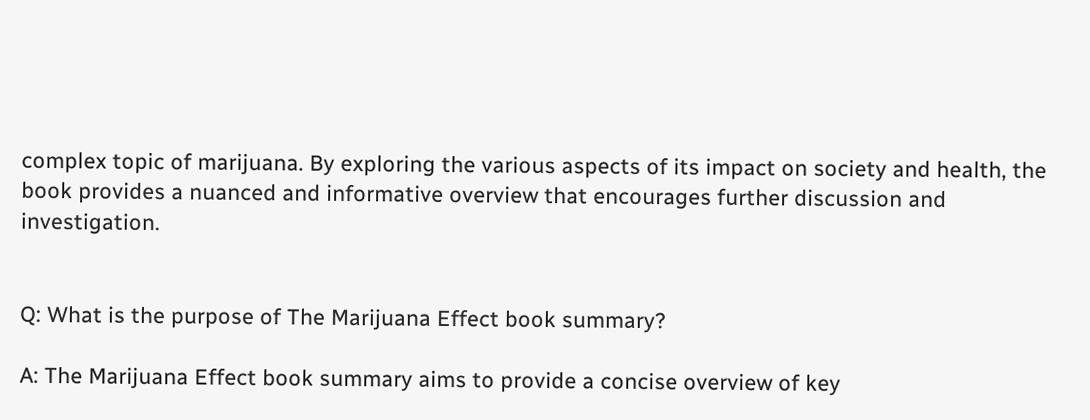complex topic of marijuana. By exploring the various aspects of its impact on society and health, the book provides a nuanced and informative overview that encourages further discussion and investigation.


Q: What is the purpose of The Marijuana Effect book summary?

A: The Marijuana Effect book summary aims to provide a concise overview of key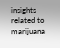insights related to marijuana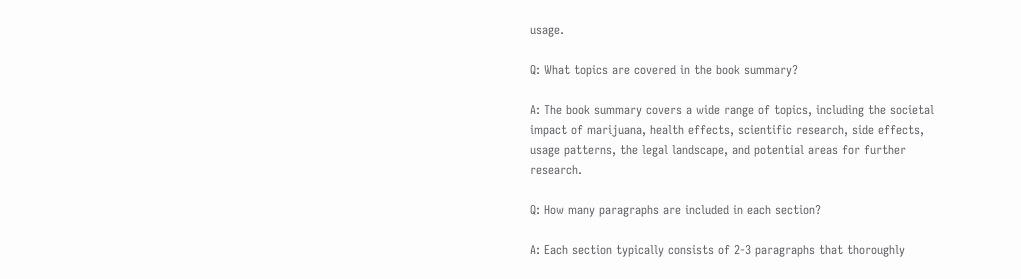usage.

Q: What topics are covered in the book summary?

A: The book summary covers a wide range of topics, including the societal impact of marijuana, health effects, scientific research, side effects, usage patterns, the legal landscape, and potential areas for further research.

Q: How many paragraphs are included in each section?

A: Each section typically consists of 2-3 paragraphs that thoroughly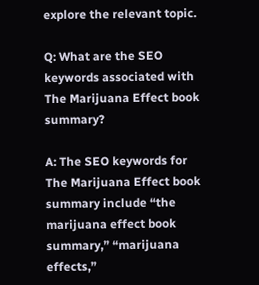explore the relevant topic.

Q: What are the SEO keywords associated with The Marijuana Effect book summary?

A: The SEO keywords for The Marijuana Effect book summary include “the marijuana effect book summary,” “marijuana effects,”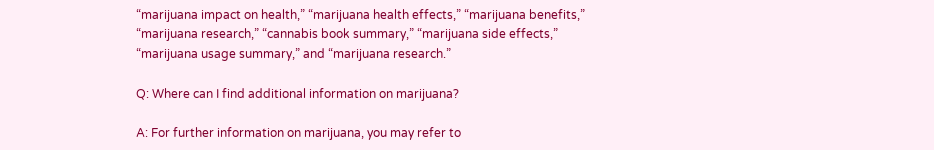“marijuana impact on health,” “marijuana health effects,” “marijuana benefits,” “marijuana research,” “cannabis book summary,” “marijuana side effects,” “marijuana usage summary,” and “marijuana research.”

Q: Where can I find additional information on marijuana?

A: For further information on marijuana, you may refer to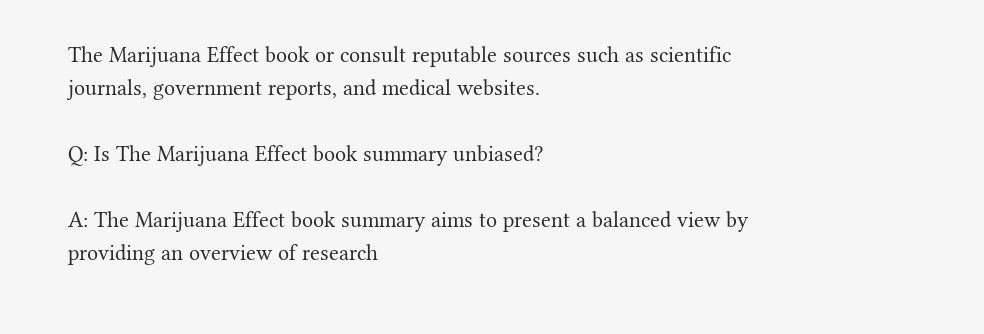The Marijuana Effect book or consult reputable sources such as scientific journals, government reports, and medical websites.

Q: Is The Marijuana Effect book summary unbiased?

A: The Marijuana Effect book summary aims to present a balanced view by providing an overview of research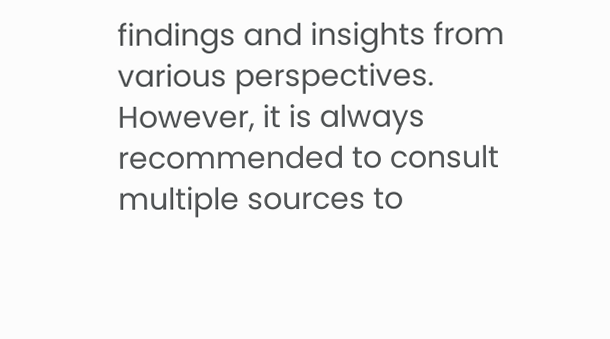findings and insights from various perspectives. However, it is always recommended to consult multiple sources to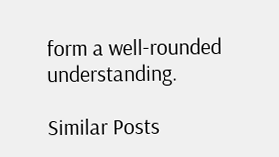form a well-rounded understanding.

Similar Posts